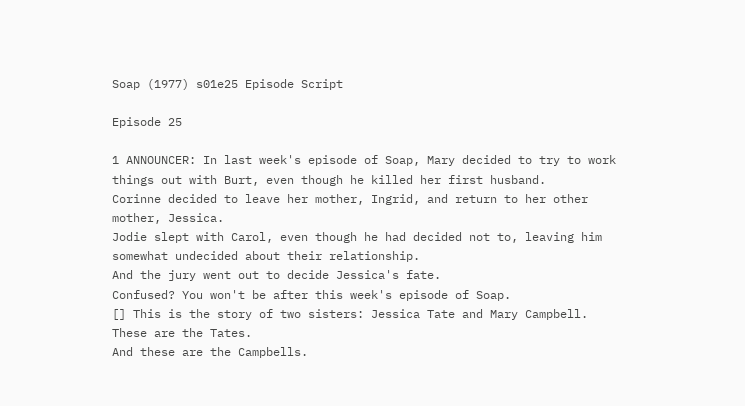Soap (1977) s01e25 Episode Script

Episode 25

1 ANNOUNCER: In last week's episode of Soap, Mary decided to try to work things out with Burt, even though he killed her first husband.
Corinne decided to leave her mother, Ingrid, and return to her other mother, Jessica.
Jodie slept with Carol, even though he had decided not to, leaving him somewhat undecided about their relationship.
And the jury went out to decide Jessica's fate.
Confused? You won't be after this week's episode of Soap.
[] This is the story of two sisters: Jessica Tate and Mary Campbell.
These are the Tates.
And these are the Campbells.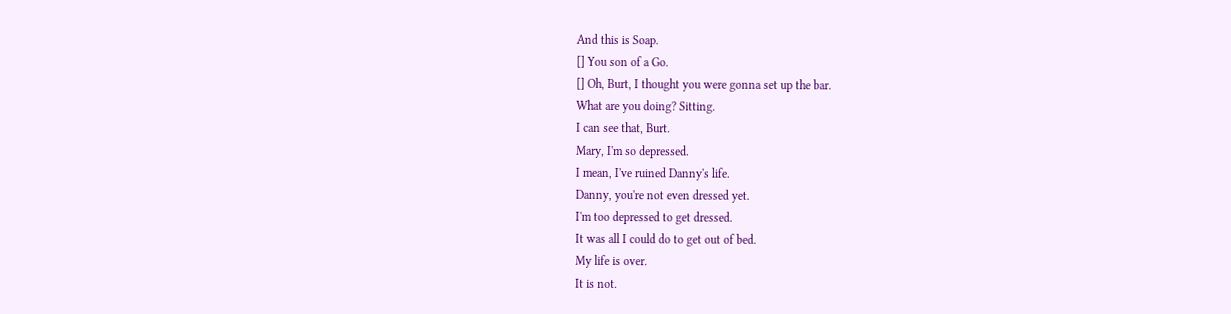And this is Soap.
[] You son of a Go.
[] Oh, Burt, I thought you were gonna set up the bar.
What are you doing? Sitting.
I can see that, Burt.
Mary, I'm so depressed.
I mean, I've ruined Danny's life.
Danny, you're not even dressed yet.
I'm too depressed to get dressed.
It was all I could do to get out of bed.
My life is over.
It is not.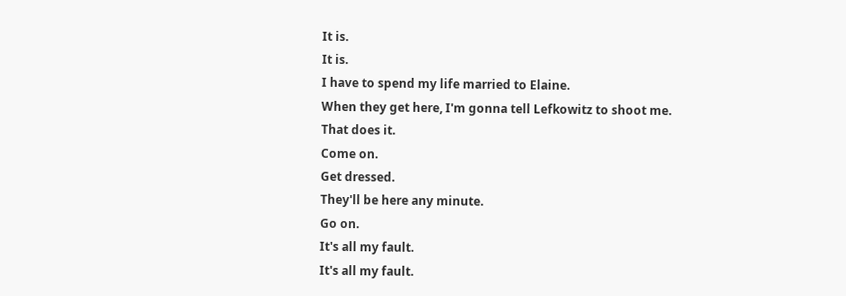It is.
It is.
I have to spend my life married to Elaine.
When they get here, I'm gonna tell Lefkowitz to shoot me.
That does it.
Come on.
Get dressed.
They'll be here any minute.
Go on.
It's all my fault.
It's all my fault.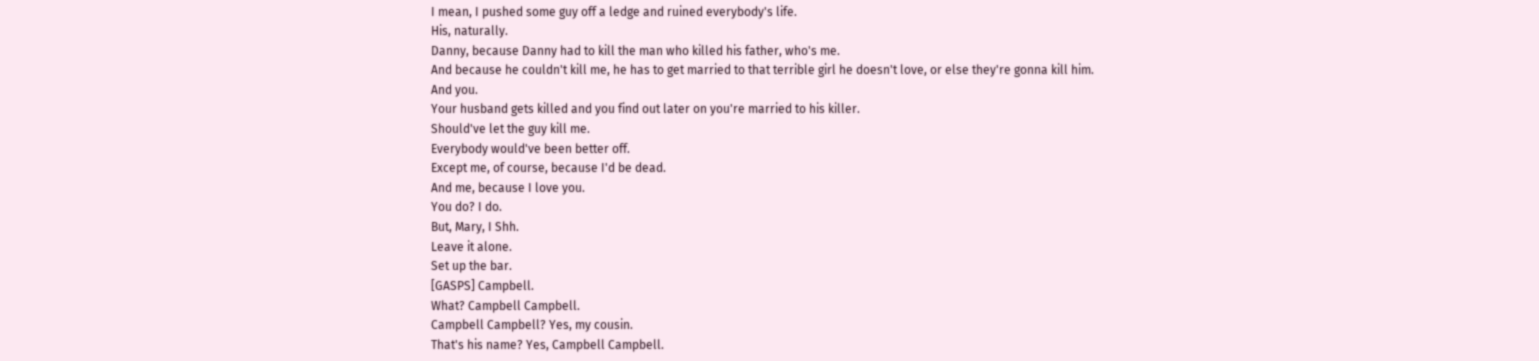I mean, I pushed some guy off a ledge and ruined everybody's life.
His, naturally.
Danny, because Danny had to kill the man who killed his father, who's me.
And because he couldn't kill me, he has to get married to that terrible girl he doesn't love, or else they're gonna kill him.
And you.
Your husband gets killed and you find out later on you're married to his killer.
Should've let the guy kill me.
Everybody would've been better off.
Except me, of course, because I'd be dead.
And me, because I love you.
You do? I do.
But, Mary, I Shh.
Leave it alone.
Set up the bar.
[GASPS] Campbell.
What? Campbell Campbell.
Campbell Campbell? Yes, my cousin.
That's his name? Yes, Campbell Campbell.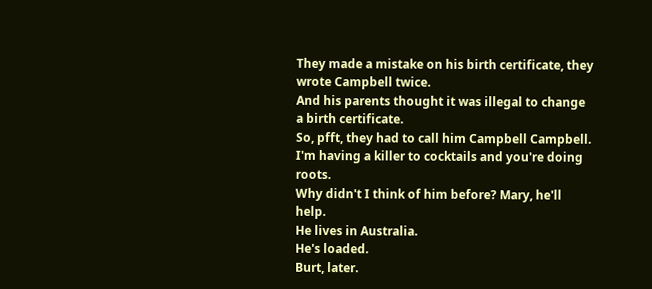They made a mistake on his birth certificate, they wrote Campbell twice.
And his parents thought it was illegal to change a birth certificate.
So, pfft, they had to call him Campbell Campbell.
I'm having a killer to cocktails and you're doing roots.
Why didn't I think of him before? Mary, he'll help.
He lives in Australia.
He's loaded.
Burt, later.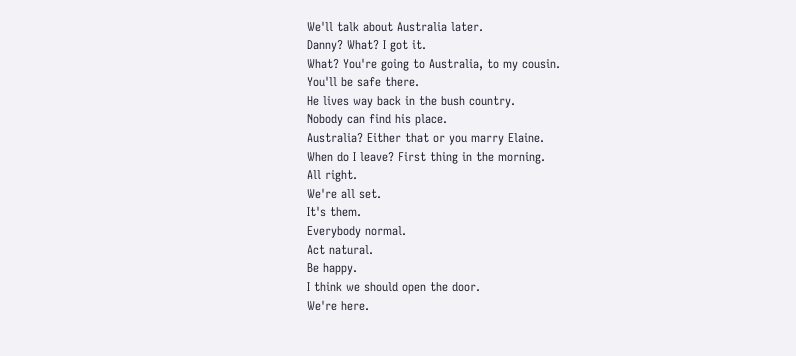We'll talk about Australia later.
Danny? What? I got it.
What? You're going to Australia, to my cousin.
You'll be safe there.
He lives way back in the bush country.
Nobody can find his place.
Australia? Either that or you marry Elaine.
When do I leave? First thing in the morning.
All right.
We're all set.
It's them.
Everybody normal.
Act natural.
Be happy.
I think we should open the door.
We're here.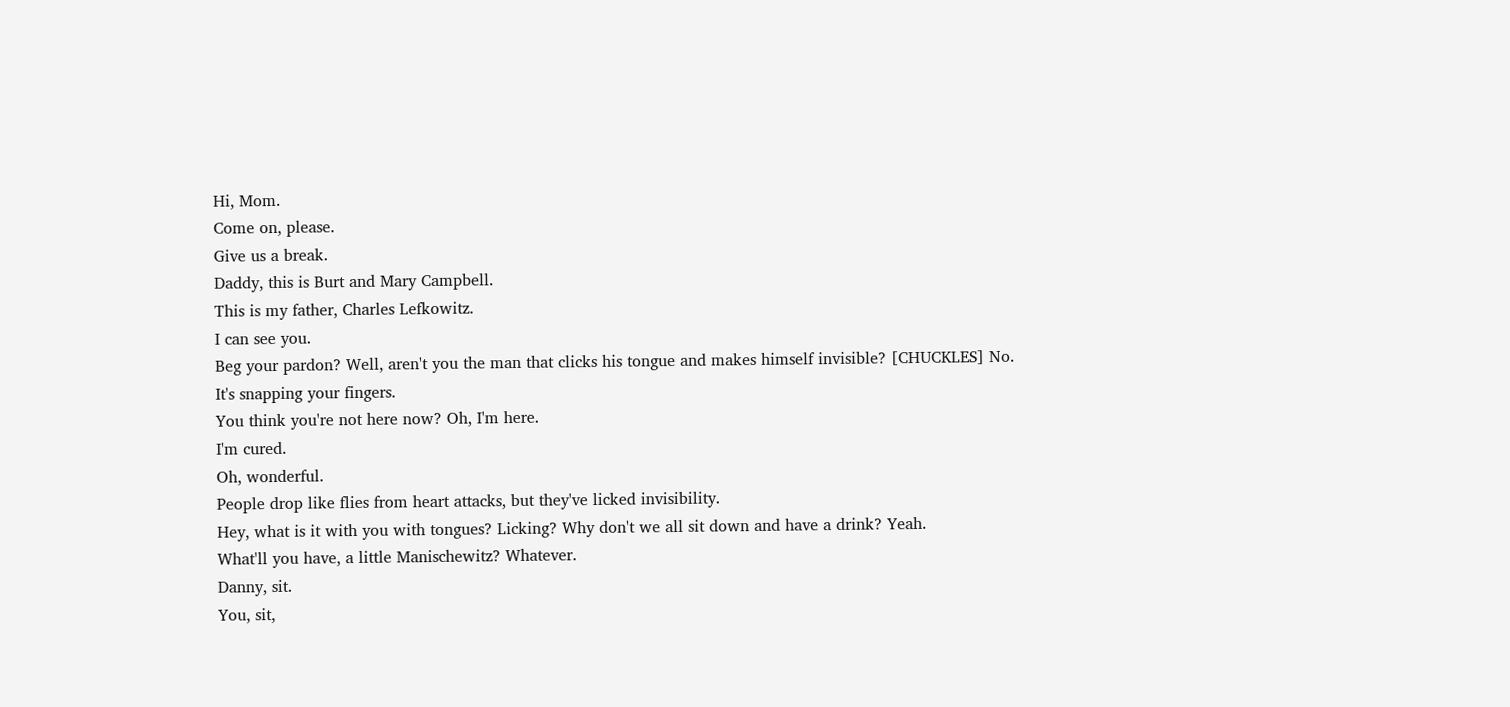Hi, Mom.
Come on, please.
Give us a break.
Daddy, this is Burt and Mary Campbell.
This is my father, Charles Lefkowitz.
I can see you.
Beg your pardon? Well, aren't you the man that clicks his tongue and makes himself invisible? [CHUCKLES] No.
It's snapping your fingers.
You think you're not here now? Oh, I'm here.
I'm cured.
Oh, wonderful.
People drop like flies from heart attacks, but they've licked invisibility.
Hey, what is it with you with tongues? Licking? Why don't we all sit down and have a drink? Yeah.
What'll you have, a little Manischewitz? Whatever.
Danny, sit.
You, sit,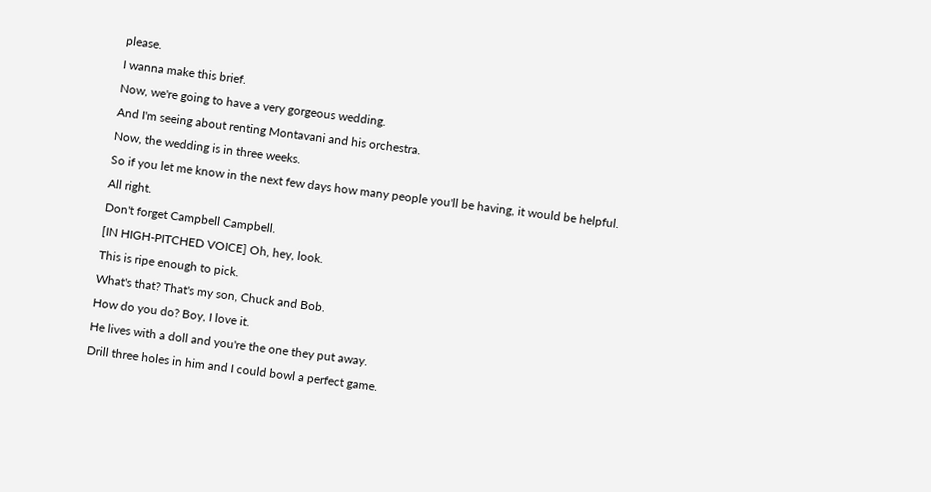please.
I wanna make this brief.
Now, we're going to have a very gorgeous wedding.
And I'm seeing about renting Montavani and his orchestra.
Now, the wedding is in three weeks.
So if you let me know in the next few days how many people you'll be having, it would be helpful.
All right.
Don't forget Campbell Campbell.
[IN HIGH-PITCHED VOICE] Oh, hey, look.
This is ripe enough to pick.
What's that? That's my son, Chuck and Bob.
How do you do? Boy, I love it.
He lives with a doll and you're the one they put away.
Drill three holes in him and I could bowl a perfect game.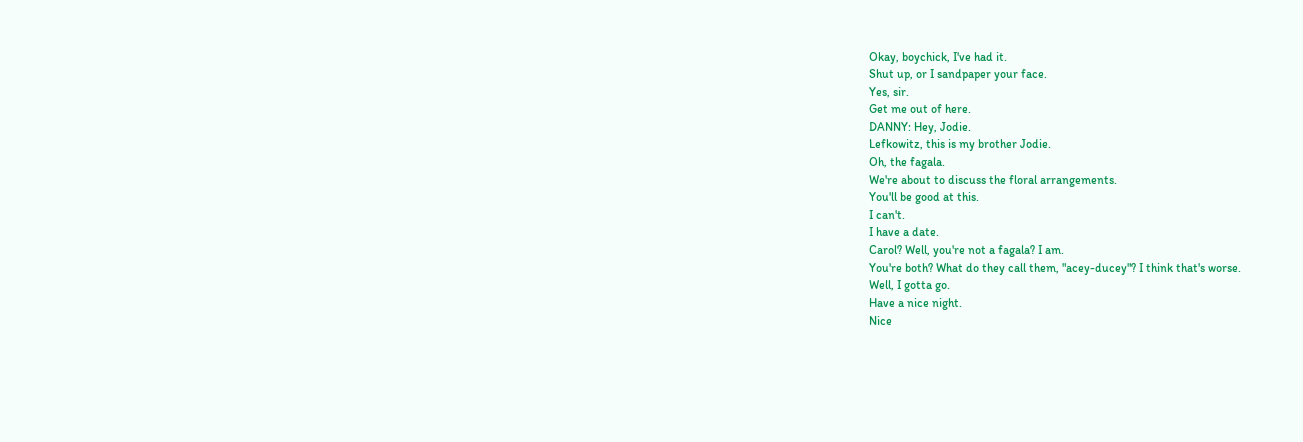Okay, boychick, I've had it.
Shut up, or I sandpaper your face.
Yes, sir.
Get me out of here.
DANNY: Hey, Jodie.
Lefkowitz, this is my brother Jodie.
Oh, the fagala.
We're about to discuss the floral arrangements.
You'll be good at this.
I can't.
I have a date.
Carol? Well, you're not a fagala? I am.
You're both? What do they call them, "acey-ducey"? I think that's worse.
Well, I gotta go.
Have a nice night.
Nice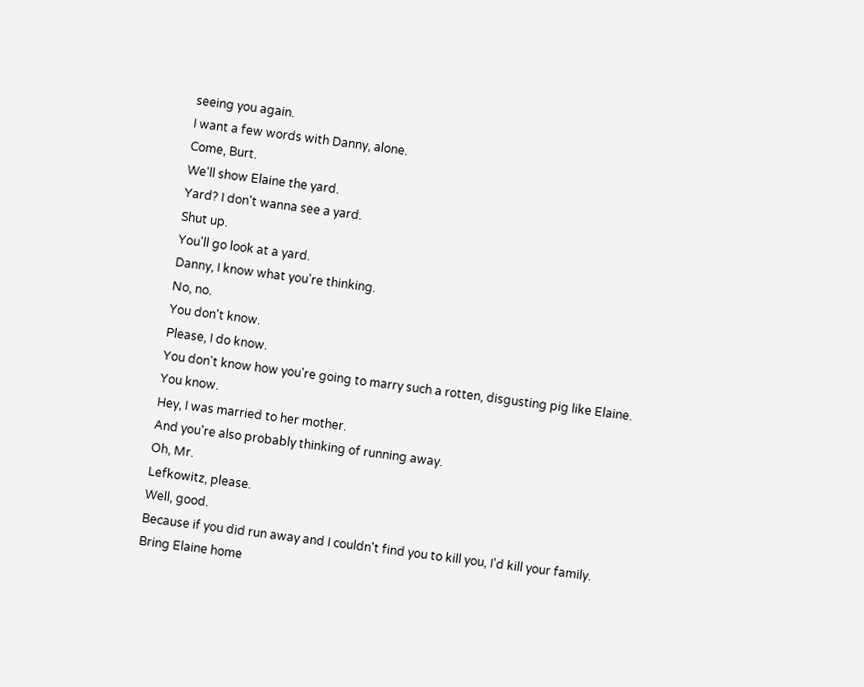seeing you again.
I want a few words with Danny, alone.
Come, Burt.
We'll show Elaine the yard.
Yard? I don't wanna see a yard.
Shut up.
You'll go look at a yard.
Danny, I know what you're thinking.
No, no.
You don't know.
Please, I do know.
You don't know how you're going to marry such a rotten, disgusting pig like Elaine.
You know.
Hey, I was married to her mother.
And you're also probably thinking of running away.
Oh, Mr.
Lefkowitz, please.
Well, good.
Because if you did run away and I couldn't find you to kill you, I'd kill your family.
Bring Elaine home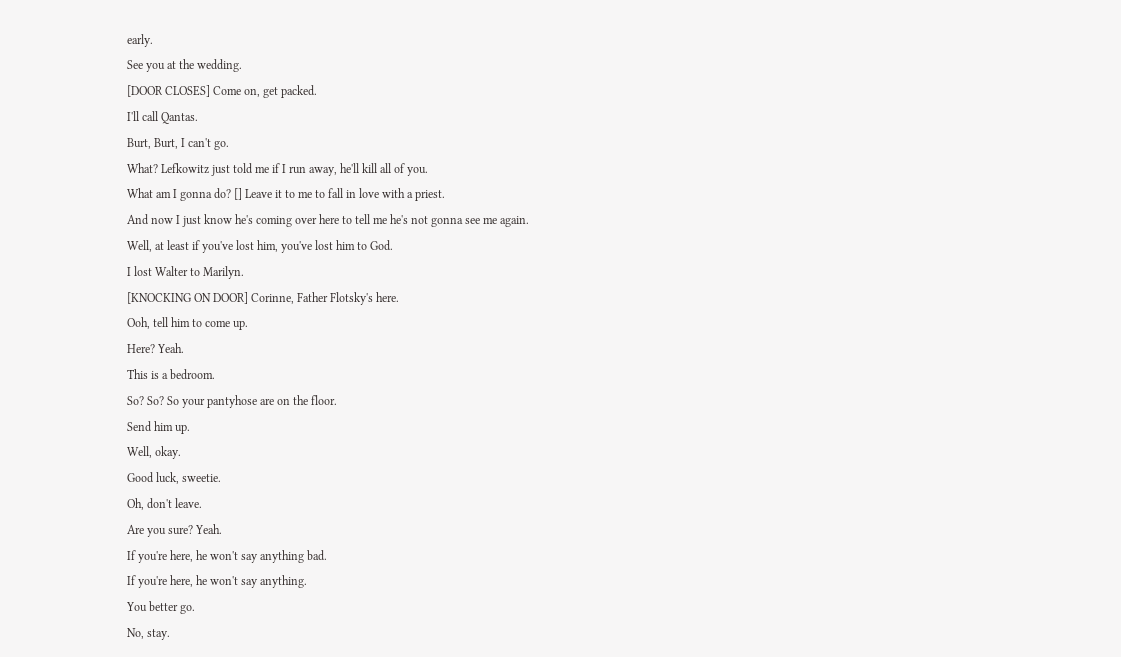early.
See you at the wedding.
[DOOR CLOSES] Come on, get packed.
I'll call Qantas.
Burt, Burt, I can't go.
What? Lefkowitz just told me if I run away, he'll kill all of you.
What am I gonna do? [] Leave it to me to fall in love with a priest.
And now I just know he's coming over here to tell me he's not gonna see me again.
Well, at least if you've lost him, you've lost him to God.
I lost Walter to Marilyn.
[KNOCKING ON DOOR] Corinne, Father Flotsky's here.
Ooh, tell him to come up.
Here? Yeah.
This is a bedroom.
So? So? So your pantyhose are on the floor.
Send him up.
Well, okay.
Good luck, sweetie.
Oh, don't leave.
Are you sure? Yeah.
If you're here, he won't say anything bad.
If you're here, he won't say anything.
You better go.
No, stay.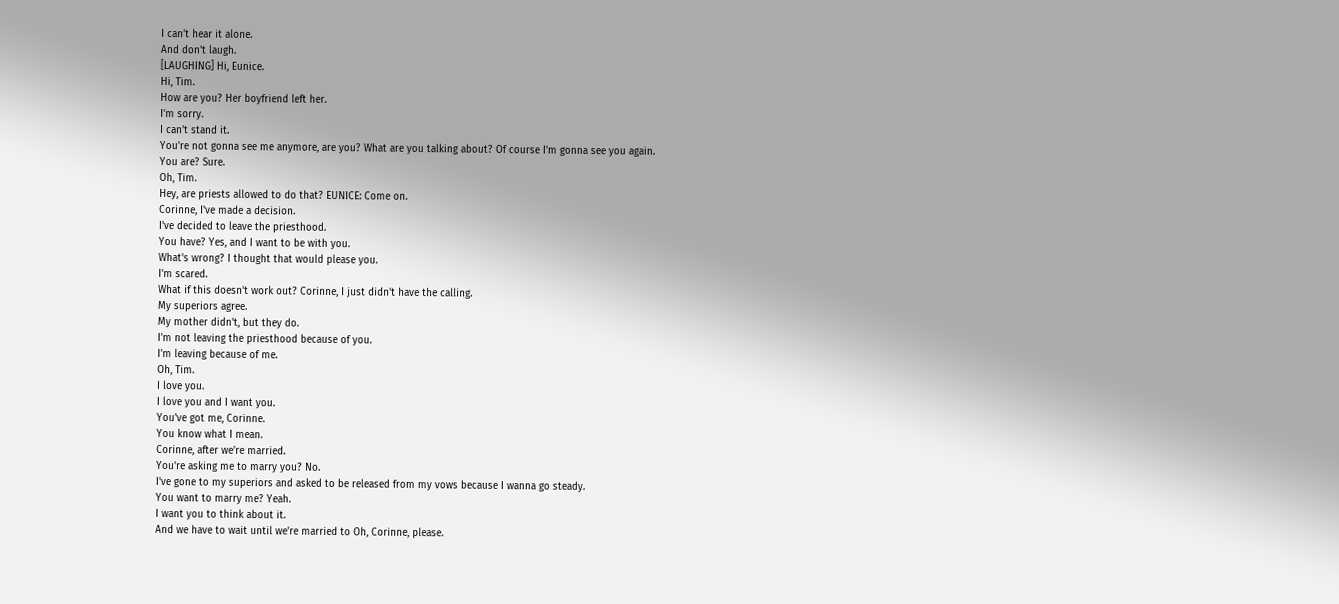I can't hear it alone.
And don't laugh.
[LAUGHING] Hi, Eunice.
Hi, Tim.
How are you? Her boyfriend left her.
I'm sorry.
I can't stand it.
You're not gonna see me anymore, are you? What are you talking about? Of course I'm gonna see you again.
You are? Sure.
Oh, Tim.
Hey, are priests allowed to do that? EUNICE: Come on.
Corinne, I've made a decision.
I've decided to leave the priesthood.
You have? Yes, and I want to be with you.
What's wrong? I thought that would please you.
I'm scared.
What if this doesn't work out? Corinne, I just didn't have the calling.
My superiors agree.
My mother didn't, but they do.
I'm not leaving the priesthood because of you.
I'm leaving because of me.
Oh, Tim.
I love you.
I love you and I want you.
You've got me, Corinne.
You know what I mean.
Corinne, after we're married.
You're asking me to marry you? No.
I've gone to my superiors and asked to be released from my vows because I wanna go steady.
You want to marry me? Yeah.
I want you to think about it.
And we have to wait until we're married to Oh, Corinne, please.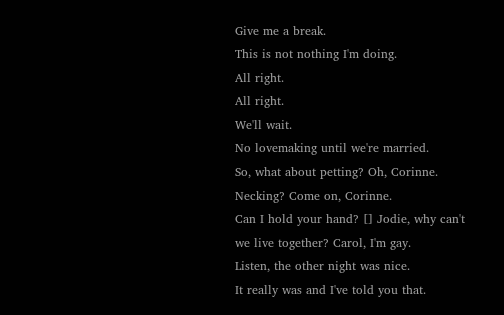Give me a break.
This is not nothing I'm doing.
All right.
All right.
We'll wait.
No lovemaking until we're married.
So, what about petting? Oh, Corinne.
Necking? Come on, Corinne.
Can I hold your hand? [] Jodie, why can't we live together? Carol, I'm gay.
Listen, the other night was nice.
It really was and I've told you that.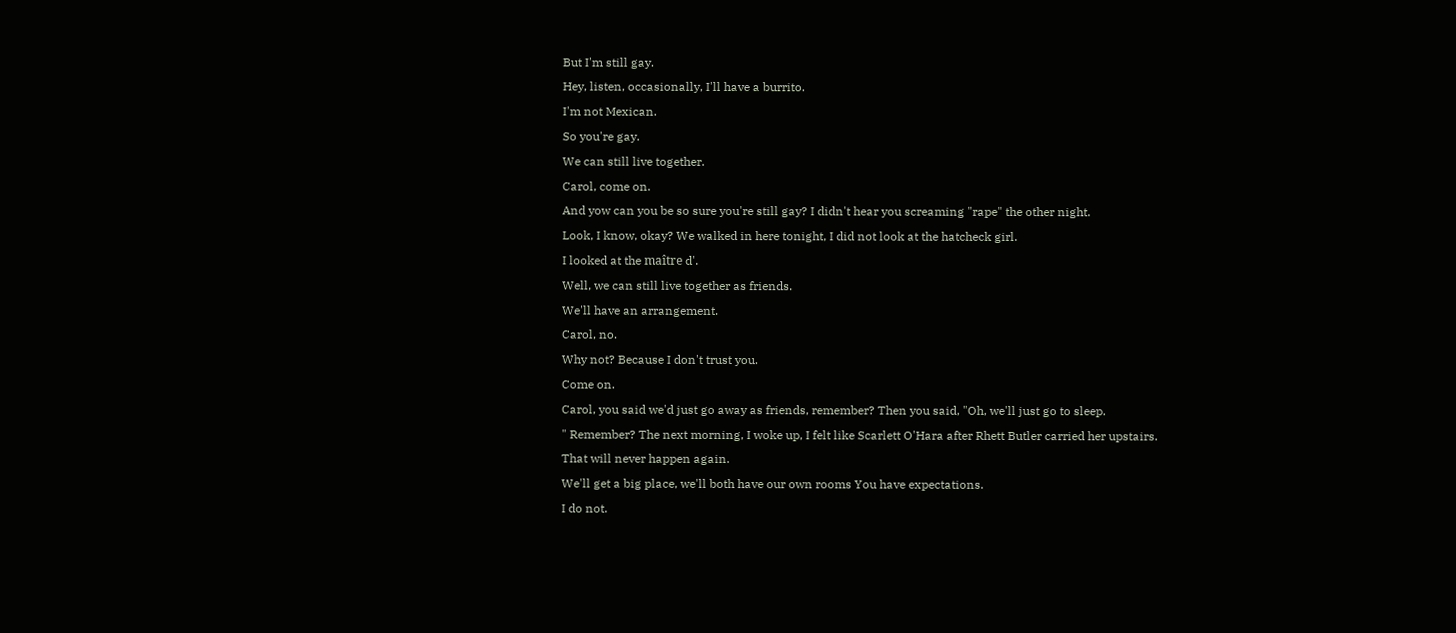But I'm still gay.
Hey, listen, occasionally, I'll have a burrito.
I'm not Mexican.
So you're gay.
We can still live together.
Carol, come on.
And yow can you be so sure you're still gay? I didn't hear you screaming "rape" the other night.
Look, I know, okay? We walked in here tonight, I did not look at the hatcheck girl.
I looked at the maître d'.
Well, we can still live together as friends.
We'll have an arrangement.
Carol, no.
Why not? Because I don't trust you.
Come on.
Carol, you said we'd just go away as friends, remember? Then you said, "Oh, we'll just go to sleep.
" Remember? The next morning, I woke up, I felt like Scarlett O'Hara after Rhett Butler carried her upstairs.
That will never happen again.
We'll get a big place, we'll both have our own rooms You have expectations.
I do not.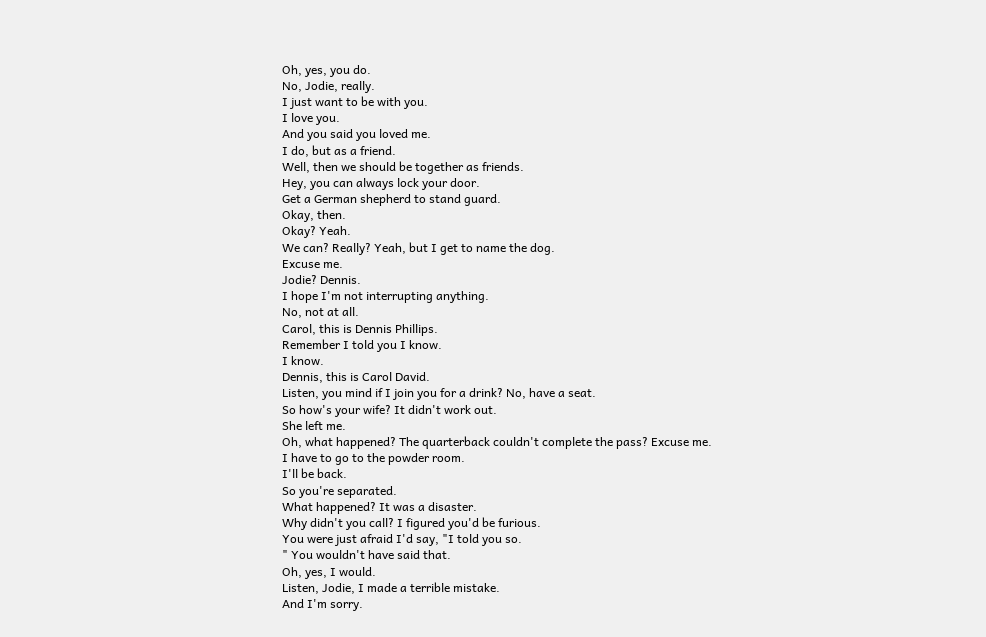Oh, yes, you do.
No, Jodie, really.
I just want to be with you.
I love you.
And you said you loved me.
I do, but as a friend.
Well, then we should be together as friends.
Hey, you can always lock your door.
Get a German shepherd to stand guard.
Okay, then.
Okay? Yeah.
We can? Really? Yeah, but I get to name the dog.
Excuse me.
Jodie? Dennis.
I hope I'm not interrupting anything.
No, not at all.
Carol, this is Dennis Phillips.
Remember I told you I know.
I know.
Dennis, this is Carol David.
Listen, you mind if I join you for a drink? No, have a seat.
So how's your wife? It didn't work out.
She left me.
Oh, what happened? The quarterback couldn't complete the pass? Excuse me.
I have to go to the powder room.
I'll be back.
So you're separated.
What happened? It was a disaster.
Why didn't you call? I figured you'd be furious.
You were just afraid I'd say, "I told you so.
" You wouldn't have said that.
Oh, yes, I would.
Listen, Jodie, I made a terrible mistake.
And I'm sorry.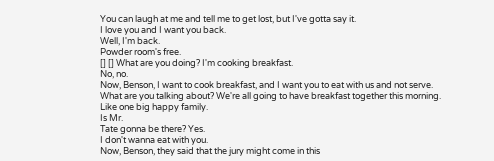You can laugh at me and tell me to get lost, but I've gotta say it.
I love you and I want you back.
Well, I'm back.
Powder room's free.
[] [] What are you doing? I'm cooking breakfast.
No, no.
Now, Benson, I want to cook breakfast, and I want you to eat with us and not serve.
What are you talking about? We're all going to have breakfast together this morning.
Like one big happy family.
Is Mr.
Tate gonna be there? Yes.
I don't wanna eat with you.
Now, Benson, they said that the jury might come in this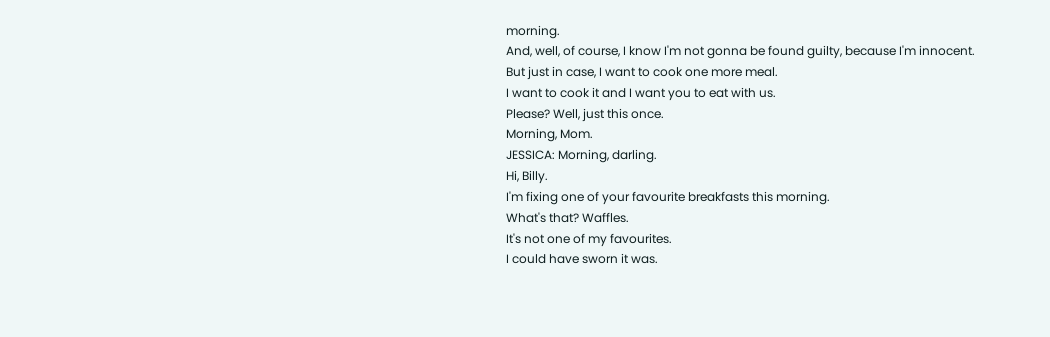morning.
And, well, of course, I know I'm not gonna be found guilty, because I'm innocent.
But just in case, I want to cook one more meal.
I want to cook it and I want you to eat with us.
Please? Well, just this once.
Morning, Mom.
JESSICA: Morning, darling.
Hi, Billy.
I'm fixing one of your favourite breakfasts this morning.
What's that? Waffles.
It's not one of my favourites.
I could have sworn it was.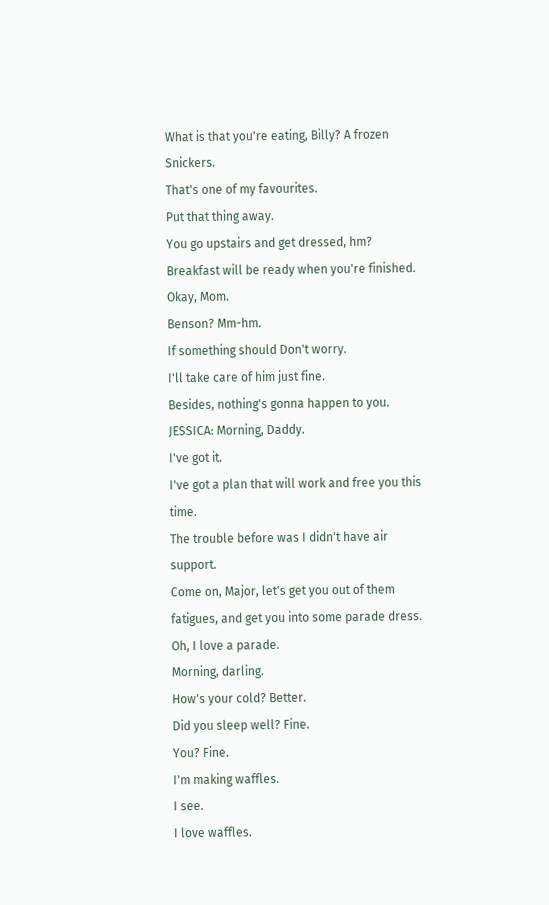What is that you're eating, Billy? A frozen Snickers.
That's one of my favourites.
Put that thing away.
You go upstairs and get dressed, hm? Breakfast will be ready when you're finished.
Okay, Mom.
Benson? Mm-hm.
If something should Don't worry.
I'll take care of him just fine.
Besides, nothing's gonna happen to you.
JESSICA: Morning, Daddy.
I've got it.
I've got a plan that will work and free you this time.
The trouble before was I didn't have air support.
Come on, Major, let's get you out of them fatigues, and get you into some parade dress.
Oh, I love a parade.
Morning, darling.
How's your cold? Better.
Did you sleep well? Fine.
You? Fine.
I'm making waffles.
I see.
I love waffles.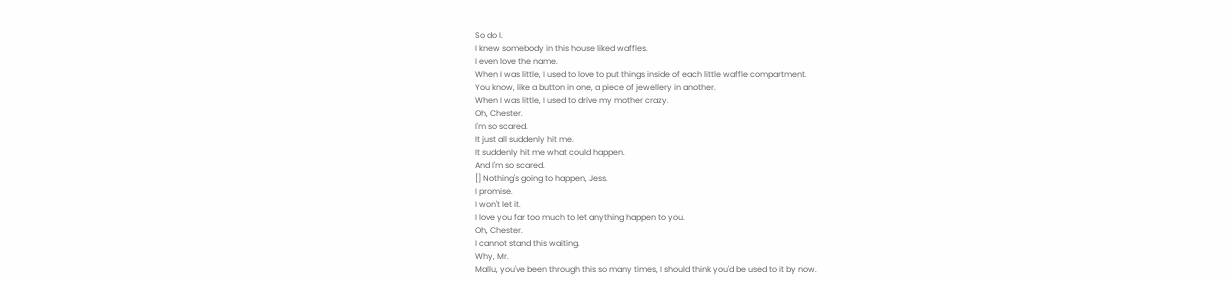So do I.
I knew somebody in this house liked waffles.
I even love the name.
When I was little, I used to love to put things inside of each little waffle compartment.
You know, like a button in one, a piece of jewellery in another.
When I was little, I used to drive my mother crazy.
Oh, Chester.
I'm so scared.
It just all suddenly hit me.
It suddenly hit me what could happen.
And I'm so scared.
[] Nothing's going to happen, Jess.
I promise.
I won't let it.
I love you far too much to let anything happen to you.
Oh, Chester.
I cannot stand this waiting.
Why, Mr.
Mallu, you've been through this so many times, I should think you'd be used to it by now.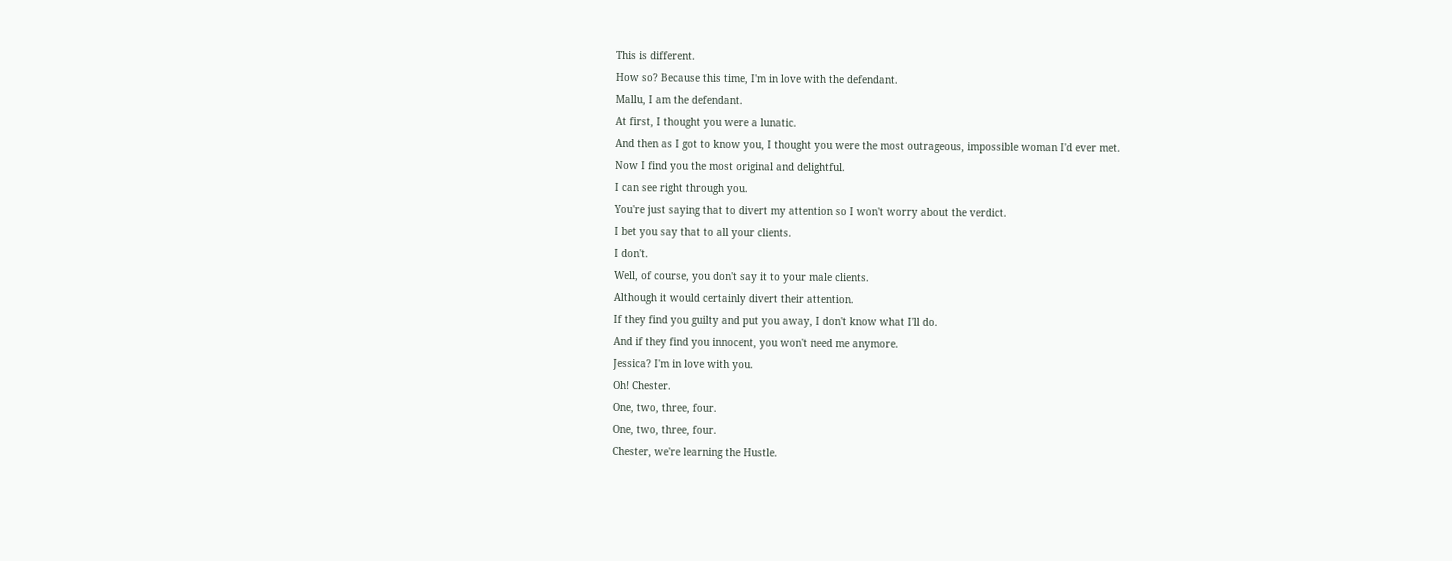This is different.
How so? Because this time, I'm in love with the defendant.
Mallu, I am the defendant.
At first, I thought you were a lunatic.
And then as I got to know you, I thought you were the most outrageous, impossible woman I'd ever met.
Now I find you the most original and delightful.
I can see right through you.
You're just saying that to divert my attention so I won't worry about the verdict.
I bet you say that to all your clients.
I don't.
Well, of course, you don't say it to your male clients.
Although it would certainly divert their attention.
If they find you guilty and put you away, I don't know what I'll do.
And if they find you innocent, you won't need me anymore.
Jessica? I'm in love with you.
Oh! Chester.
One, two, three, four.
One, two, three, four.
Chester, we're learning the Hustle.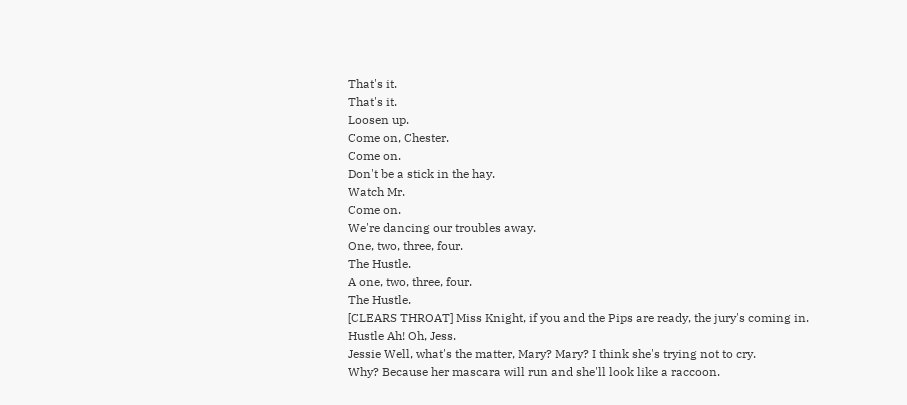That's it.
That's it.
Loosen up.
Come on, Chester.
Come on.
Don't be a stick in the hay.
Watch Mr.
Come on.
We're dancing our troubles away.
One, two, three, four.
The Hustle.
A one, two, three, four.
The Hustle.
[CLEARS THROAT] Miss Knight, if you and the Pips are ready, the jury's coming in.
Hustle Ah! Oh, Jess.
Jessie Well, what's the matter, Mary? Mary? I think she's trying not to cry.
Why? Because her mascara will run and she'll look like a raccoon.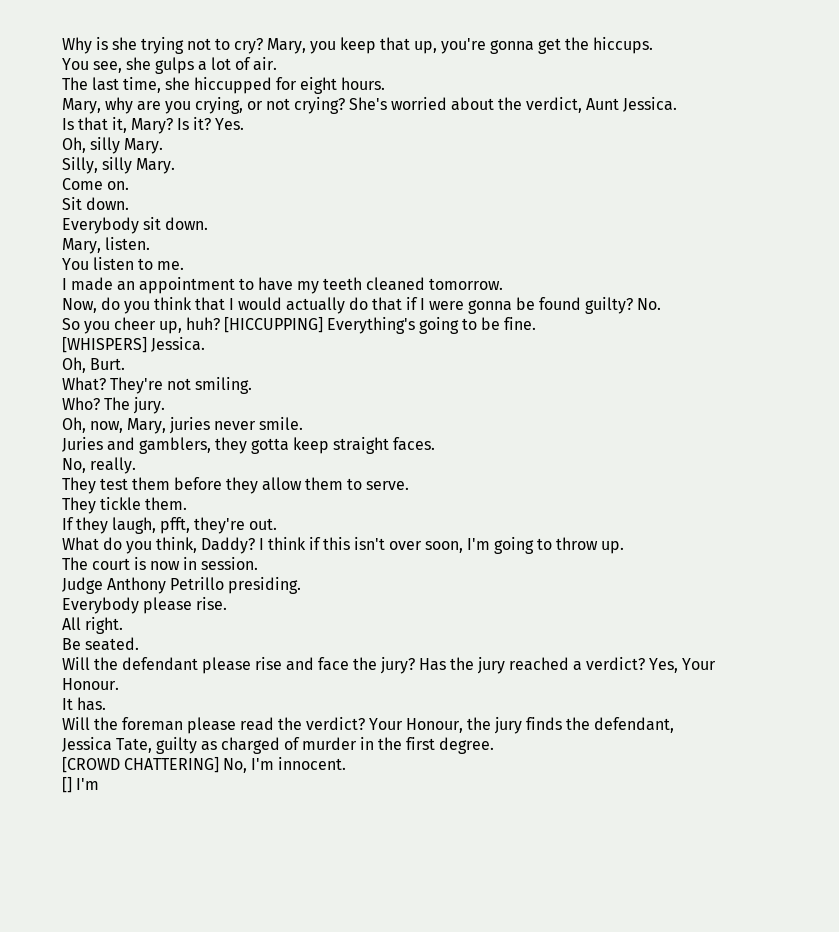Why is she trying not to cry? Mary, you keep that up, you're gonna get the hiccups.
You see, she gulps a lot of air.
The last time, she hiccupped for eight hours.
Mary, why are you crying, or not crying? She's worried about the verdict, Aunt Jessica.
Is that it, Mary? Is it? Yes.
Oh, silly Mary.
Silly, silly Mary.
Come on.
Sit down.
Everybody sit down.
Mary, listen.
You listen to me.
I made an appointment to have my teeth cleaned tomorrow.
Now, do you think that I would actually do that if I were gonna be found guilty? No.
So you cheer up, huh? [HICCUPPING] Everything's going to be fine.
[WHISPERS] Jessica.
Oh, Burt.
What? They're not smiling.
Who? The jury.
Oh, now, Mary, juries never smile.
Juries and gamblers, they gotta keep straight faces.
No, really.
They test them before they allow them to serve.
They tickle them.
If they laugh, pfft, they're out.
What do you think, Daddy? I think if this isn't over soon, I'm going to throw up.
The court is now in session.
Judge Anthony Petrillo presiding.
Everybody please rise.
All right.
Be seated.
Will the defendant please rise and face the jury? Has the jury reached a verdict? Yes, Your Honour.
It has.
Will the foreman please read the verdict? Your Honour, the jury finds the defendant, Jessica Tate, guilty as charged of murder in the first degree.
[CROWD CHATTERING] No, I'm innocent.
[] I'm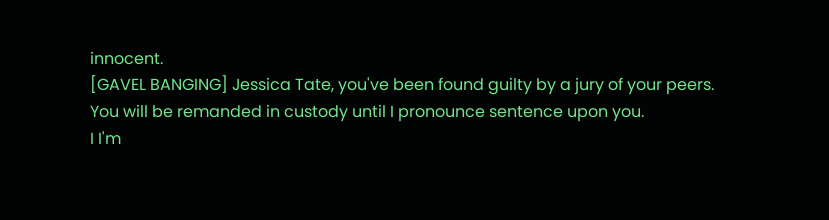innocent.
[GAVEL BANGING] Jessica Tate, you've been found guilty by a jury of your peers.
You will be remanded in custody until I pronounce sentence upon you.
I I'm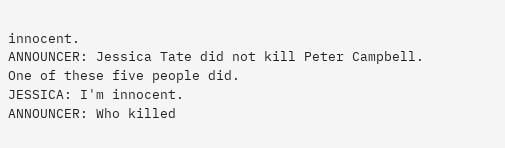innocent.
ANNOUNCER: Jessica Tate did not kill Peter Campbell.
One of these five people did.
JESSICA: I'm innocent.
ANNOUNCER: Who killed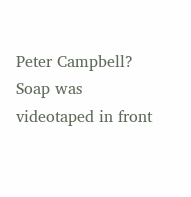Peter Campbell? Soap was videotaped in front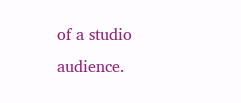of a studio audience.